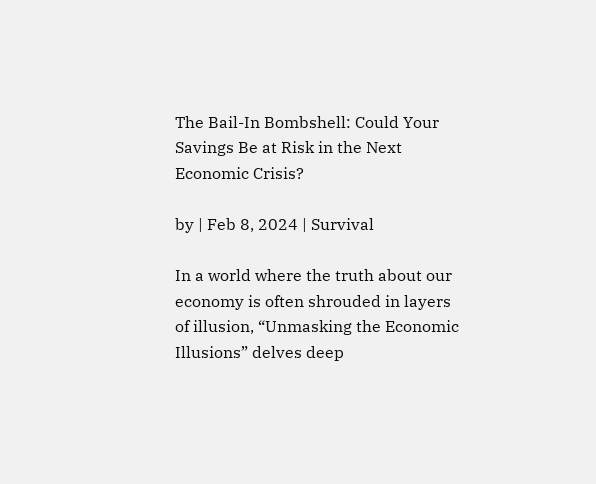The Bail-In Bombshell: Could Your Savings Be at Risk in the Next Economic Crisis?

by | Feb 8, 2024 | Survival

In a world where the truth about our economy is often shrouded in layers of illusion, “Unmasking the Economic Illusions” delves deep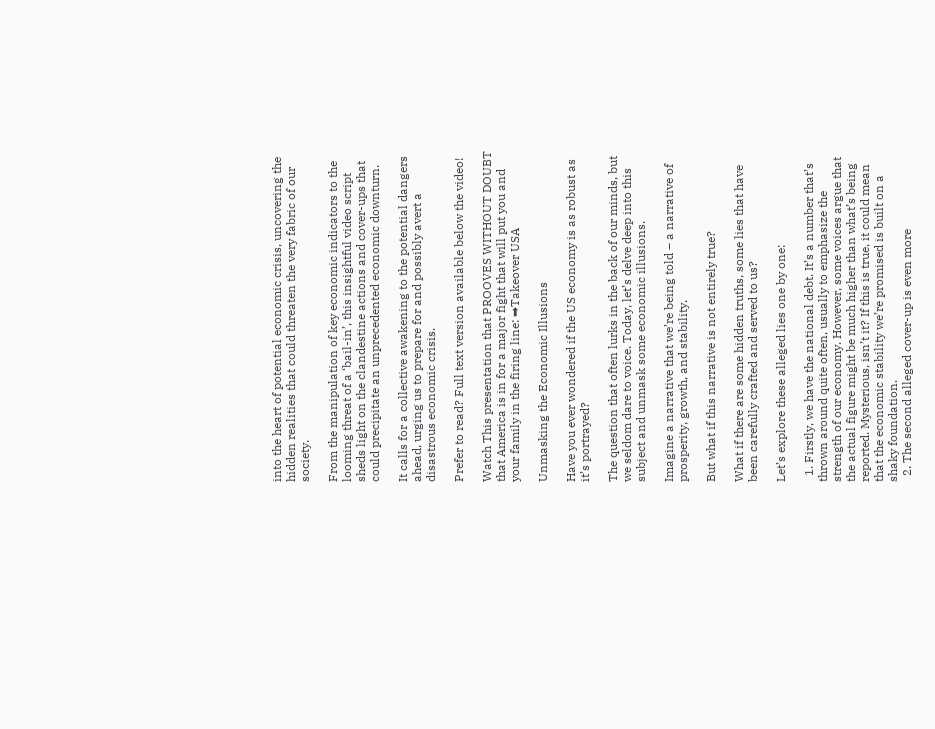into the heart of potential economic crisis, uncovering the hidden realities that could threaten the very fabric of our society.

From the manipulation of key economic indicators to the looming threat of a ‘bail-in’, this insightful video script sheds light on the clandestine actions and cover-ups that could precipitate an unprecedented economic downturn.

It calls for a collective awakening to the potential dangers ahead, urging us to prepare for and possibly avert a disastrous economic crisis.

Prefer to read? Full text version available below the video!

Watch This presentation that PROOVES WITHOUT DOUBT that America is in for a major fight that will put you and your family in the firing line: ➡Takeover USA

Unmasking the Economic Illusions

Have you ever wondered if the US economy is as robust as it’s portrayed?

The question that often lurks in the back of our minds, but we seldom dare to voice. Today, let’s delve deep into this subject and unmask some economic illusions.

Imagine a narrative that we’re being told – a narrative of prosperity, growth, and stability.

But what if this narrative is not entirely true?

What if there are some hidden truths, some lies that have been carefully crafted and served to us?

Let’s explore these alleged lies one by one:

  1. Firstly, we have the national debt. It’s a number that’s thrown around quite often, usually to emphasize the strength of our economy. However, some voices argue that the actual figure might be much higher than what’s being reported. Mysterious, isn’t it? If this is true, it could mean that the economic stability we’re promised is built on a shaky foundation.
  2. The second alleged cover-up is even more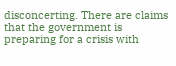disconcerting. There are claims that the government is preparing for a crisis with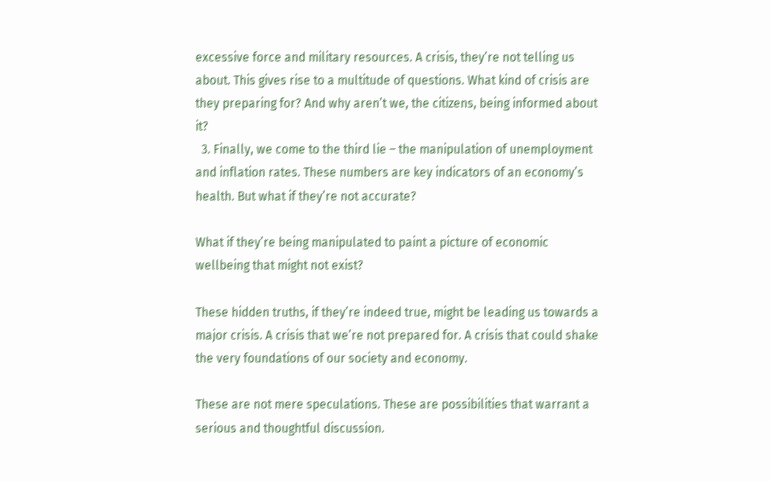excessive force and military resources. A crisis, they’re not telling us about. This gives rise to a multitude of questions. What kind of crisis are they preparing for? And why aren’t we, the citizens, being informed about it?
  3. Finally, we come to the third lie – the manipulation of unemployment and inflation rates. These numbers are key indicators of an economy’s health. But what if they’re not accurate?

What if they’re being manipulated to paint a picture of economic wellbeing that might not exist?

These hidden truths, if they’re indeed true, might be leading us towards a major crisis. A crisis that we’re not prepared for. A crisis that could shake the very foundations of our society and economy.

These are not mere speculations. These are possibilities that warrant a serious and thoughtful discussion.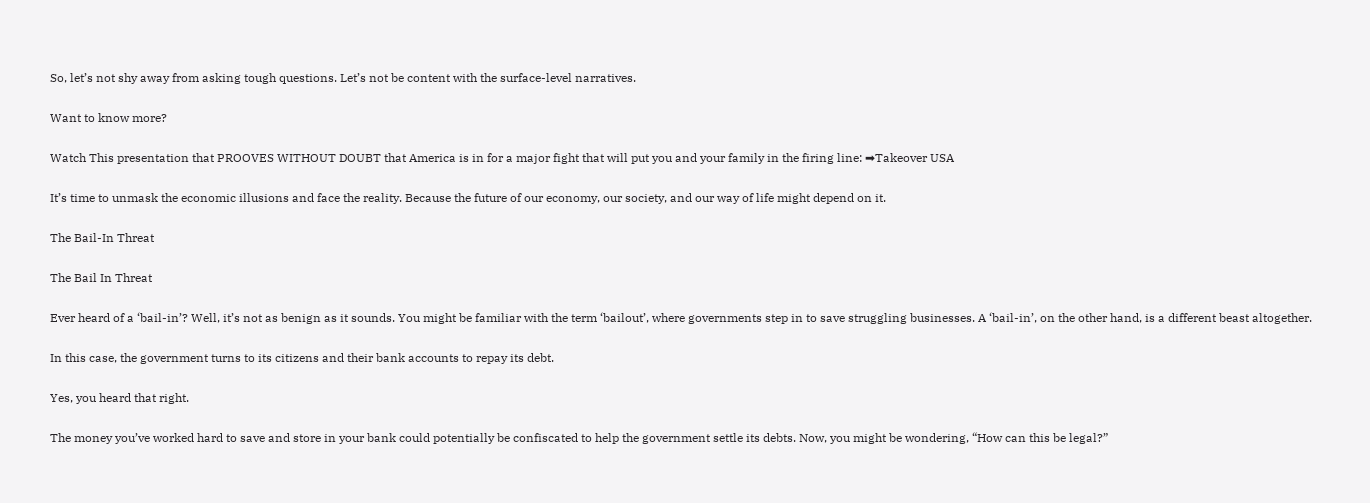So, let’s not shy away from asking tough questions. Let’s not be content with the surface-level narratives.

Want to know more?

Watch This presentation that PROOVES WITHOUT DOUBT that America is in for a major fight that will put you and your family in the firing line: ➡Takeover USA

It’s time to unmask the economic illusions and face the reality. Because the future of our economy, our society, and our way of life might depend on it.

The Bail-In Threat

The Bail In Threat

Ever heard of a ‘bail-in’? Well, it’s not as benign as it sounds. You might be familiar with the term ‘bailout’, where governments step in to save struggling businesses. A ‘bail-in’, on the other hand, is a different beast altogether.

In this case, the government turns to its citizens and their bank accounts to repay its debt.

Yes, you heard that right.

The money you’ve worked hard to save and store in your bank could potentially be confiscated to help the government settle its debts. Now, you might be wondering, “How can this be legal?”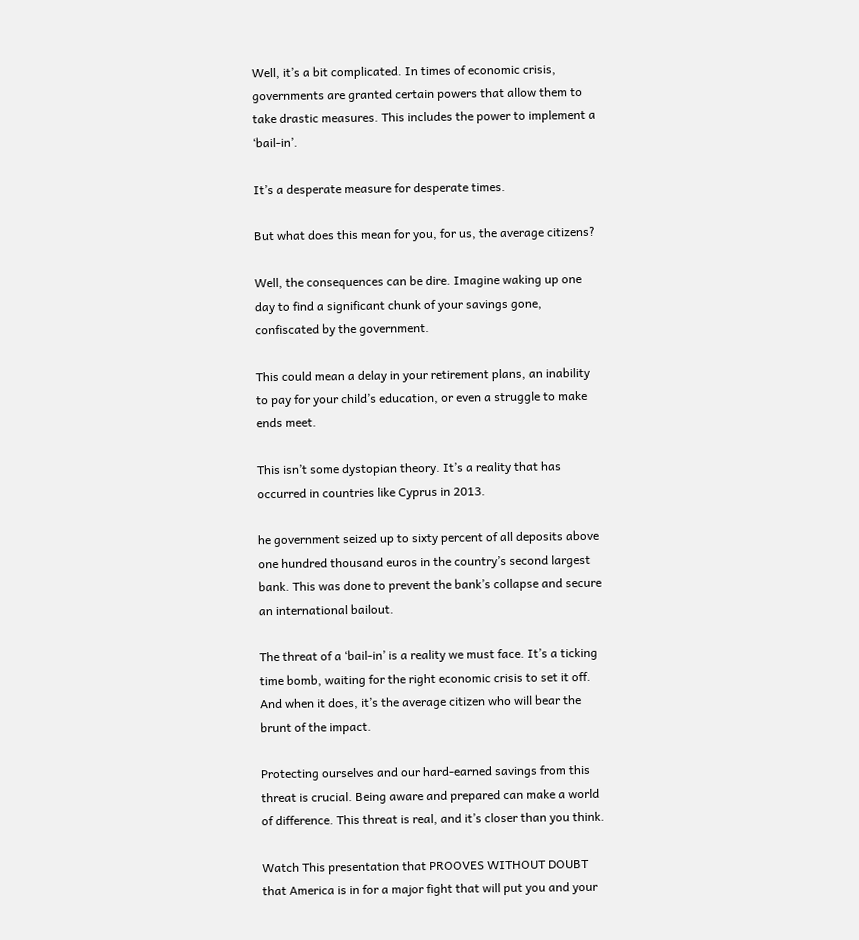Well, it’s a bit complicated. In times of economic crisis, governments are granted certain powers that allow them to take drastic measures. This includes the power to implement a ‘bail-in’.

It’s a desperate measure for desperate times.

But what does this mean for you, for us, the average citizens?

Well, the consequences can be dire. Imagine waking up one day to find a significant chunk of your savings gone, confiscated by the government.

This could mean a delay in your retirement plans, an inability to pay for your child’s education, or even a struggle to make ends meet.

This isn’t some dystopian theory. It’s a reality that has occurred in countries like Cyprus in 2013.

he government seized up to sixty percent of all deposits above one hundred thousand euros in the country’s second largest bank. This was done to prevent the bank’s collapse and secure an international bailout.

The threat of a ‘bail-in’ is a reality we must face. It’s a ticking time bomb, waiting for the right economic crisis to set it off. And when it does, it’s the average citizen who will bear the brunt of the impact.

Protecting ourselves and our hard-earned savings from this threat is crucial. Being aware and prepared can make a world of difference. This threat is real, and it’s closer than you think.

Watch This presentation that PROOVES WITHOUT DOUBT that America is in for a major fight that will put you and your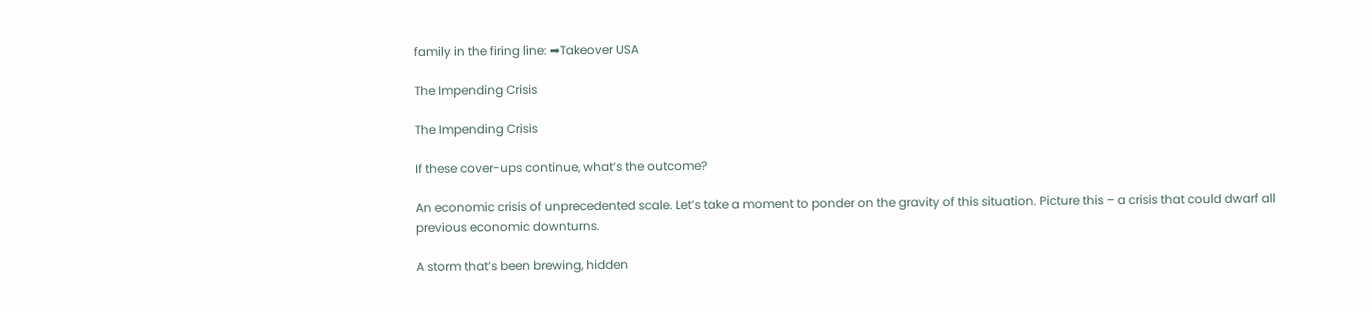family in the firing line: ➡Takeover USA

The Impending Crisis

The Impending Crisis

If these cover-ups continue, what’s the outcome?

An economic crisis of unprecedented scale. Let’s take a moment to ponder on the gravity of this situation. Picture this – a crisis that could dwarf all previous economic downturns.

A storm that’s been brewing, hidden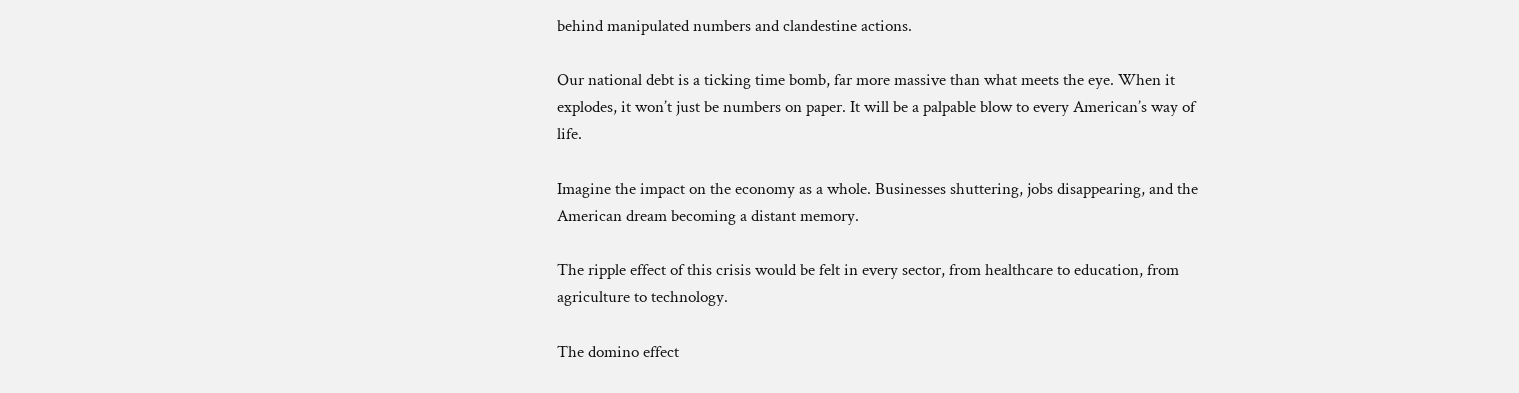behind manipulated numbers and clandestine actions.

Our national debt is a ticking time bomb, far more massive than what meets the eye. When it explodes, it won’t just be numbers on paper. It will be a palpable blow to every American’s way of life.

Imagine the impact on the economy as a whole. Businesses shuttering, jobs disappearing, and the American dream becoming a distant memory.

The ripple effect of this crisis would be felt in every sector, from healthcare to education, from agriculture to technology.

The domino effect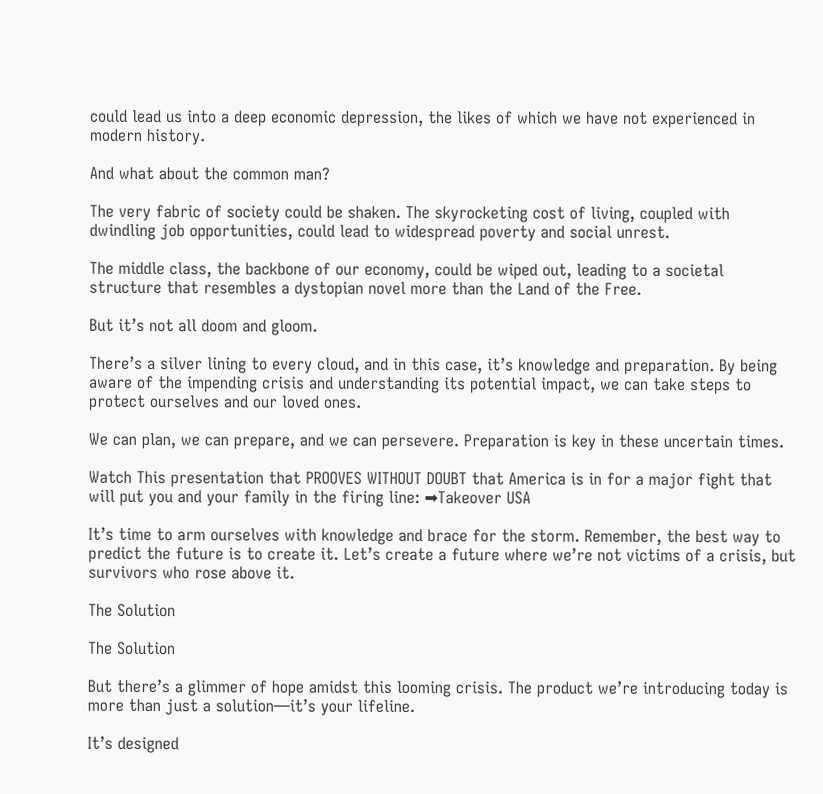could lead us into a deep economic depression, the likes of which we have not experienced in modern history.

And what about the common man?

The very fabric of society could be shaken. The skyrocketing cost of living, coupled with dwindling job opportunities, could lead to widespread poverty and social unrest.

The middle class, the backbone of our economy, could be wiped out, leading to a societal structure that resembles a dystopian novel more than the Land of the Free.

But it’s not all doom and gloom.

There’s a silver lining to every cloud, and in this case, it’s knowledge and preparation. By being aware of the impending crisis and understanding its potential impact, we can take steps to protect ourselves and our loved ones.

We can plan, we can prepare, and we can persevere. Preparation is key in these uncertain times.

Watch This presentation that PROOVES WITHOUT DOUBT that America is in for a major fight that will put you and your family in the firing line: ➡Takeover USA

It’s time to arm ourselves with knowledge and brace for the storm. Remember, the best way to predict the future is to create it. Let’s create a future where we’re not victims of a crisis, but survivors who rose above it.

The Solution

The Solution

But there’s a glimmer of hope amidst this looming crisis. The product we’re introducing today is more than just a solution—it’s your lifeline.

It’s designed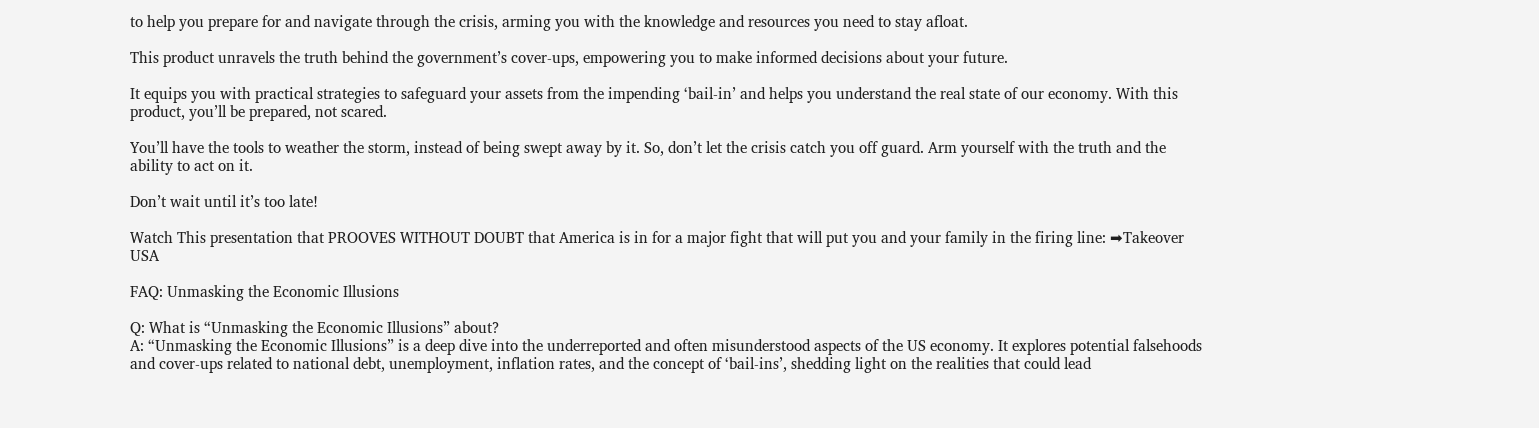to help you prepare for and navigate through the crisis, arming you with the knowledge and resources you need to stay afloat.

This product unravels the truth behind the government’s cover-ups, empowering you to make informed decisions about your future.

It equips you with practical strategies to safeguard your assets from the impending ‘bail-in’ and helps you understand the real state of our economy. With this product, you’ll be prepared, not scared.

You’ll have the tools to weather the storm, instead of being swept away by it. So, don’t let the crisis catch you off guard. Arm yourself with the truth and the ability to act on it.

Don’t wait until it’s too late!

Watch This presentation that PROOVES WITHOUT DOUBT that America is in for a major fight that will put you and your family in the firing line: ➡Takeover USA

FAQ: Unmasking the Economic Illusions

Q: What is “Unmasking the Economic Illusions” about?
A: “Unmasking the Economic Illusions” is a deep dive into the underreported and often misunderstood aspects of the US economy. It explores potential falsehoods and cover-ups related to national debt, unemployment, inflation rates, and the concept of ‘bail-ins’, shedding light on the realities that could lead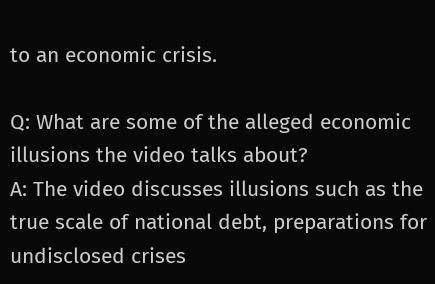to an economic crisis.

Q: What are some of the alleged economic illusions the video talks about?
A: The video discusses illusions such as the true scale of national debt, preparations for undisclosed crises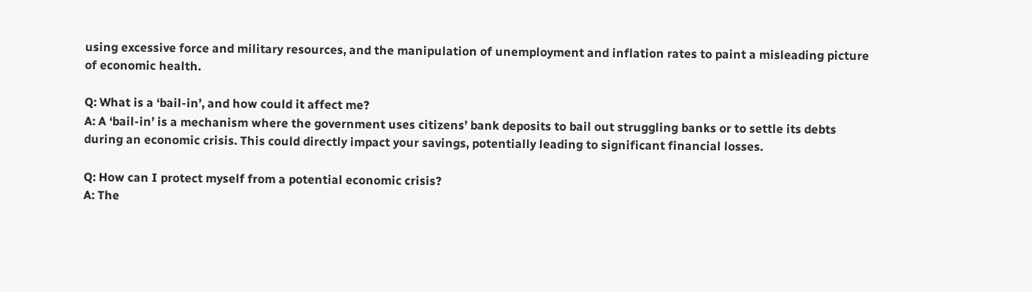using excessive force and military resources, and the manipulation of unemployment and inflation rates to paint a misleading picture of economic health.

Q: What is a ‘bail-in’, and how could it affect me?
A: A ‘bail-in’ is a mechanism where the government uses citizens’ bank deposits to bail out struggling banks or to settle its debts during an economic crisis. This could directly impact your savings, potentially leading to significant financial losses.

Q: How can I protect myself from a potential economic crisis?
A: The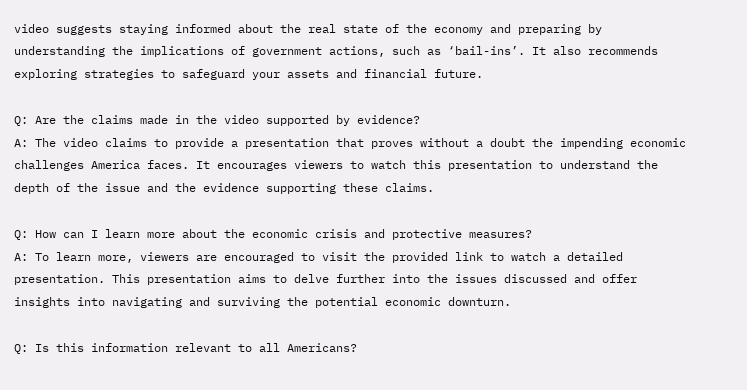video suggests staying informed about the real state of the economy and preparing by understanding the implications of government actions, such as ‘bail-ins’. It also recommends exploring strategies to safeguard your assets and financial future.

Q: Are the claims made in the video supported by evidence?
A: The video claims to provide a presentation that proves without a doubt the impending economic challenges America faces. It encourages viewers to watch this presentation to understand the depth of the issue and the evidence supporting these claims.

Q: How can I learn more about the economic crisis and protective measures?
A: To learn more, viewers are encouraged to visit the provided link to watch a detailed presentation. This presentation aims to delve further into the issues discussed and offer insights into navigating and surviving the potential economic downturn.

Q: Is this information relevant to all Americans?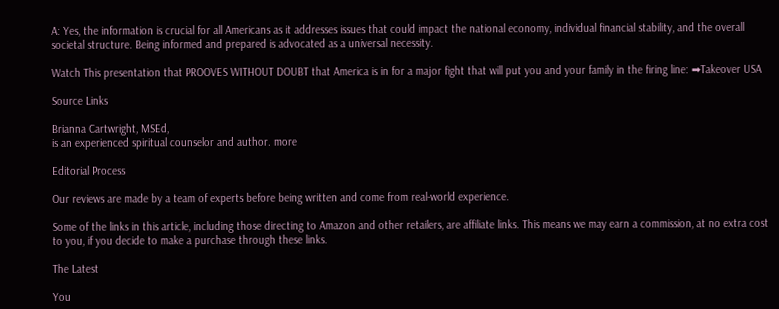A: Yes, the information is crucial for all Americans as it addresses issues that could impact the national economy, individual financial stability, and the overall societal structure. Being informed and prepared is advocated as a universal necessity.

Watch This presentation that PROOVES WITHOUT DOUBT that America is in for a major fight that will put you and your family in the firing line: ➡Takeover USA

Source Links

Brianna Cartwright, MSEd,
is an experienced spiritual counselor and author. more

Editorial Process

Our reviews are made by a team of experts before being written and come from real-world experience.

Some of the links in this article, including those directing to Amazon and other retailers, are affiliate links. This means we may earn a commission, at no extra cost to you, if you decide to make a purchase through these links.

The Latest

You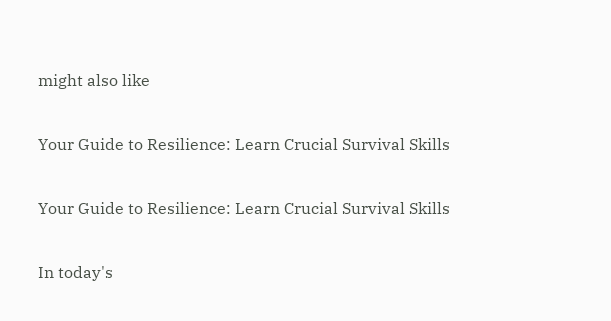might also like

Your Guide to Resilience: Learn Crucial Survival Skills

Your Guide to Resilience: Learn Crucial Survival Skills

In today's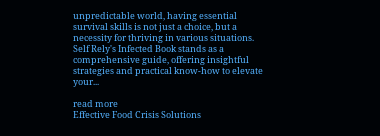unpredictable world, having essential survival skills is not just a choice, but a necessity for thriving in various situations. Self Rely's Infected Book stands as a comprehensive guide, offering insightful strategies and practical know-how to elevate your...

read more
Effective Food Crisis Solutions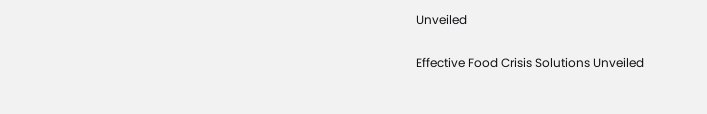Unveiled

Effective Food Crisis Solutions Unveiled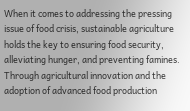When it comes to addressing the pressing issue of food crisis, sustainable agriculture holds the key to ensuring food security, alleviating hunger, and preventing famines. Through agricultural innovation and the adoption of advanced food production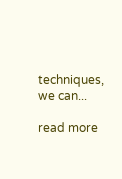techniques, we can...

read more